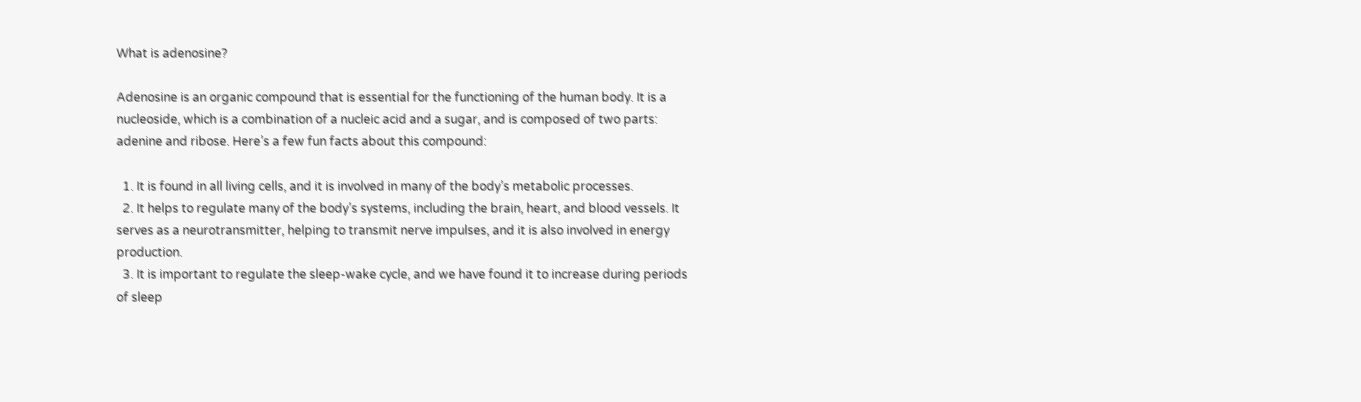What is adenosine?

Adenosine is an organic compound that is essential for the functioning of the human body. It is a nucleoside, which is a combination of a nucleic acid and a sugar, and is composed of two parts: adenine and ribose. Here’s a few fun facts about this compound:

  1. It is found in all living cells, and it is involved in many of the body’s metabolic processes.
  2. It helps to regulate many of the body’s systems, including the brain, heart, and blood vessels. It serves as a neurotransmitter, helping to transmit nerve impulses, and it is also involved in energy production.
  3. It is important to regulate the sleep-wake cycle, and we have found it to increase during periods of sleep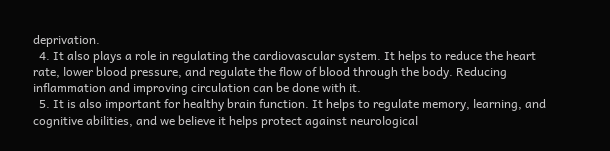deprivation.
  4. It also plays a role in regulating the cardiovascular system. It helps to reduce the heart rate, lower blood pressure, and regulate the flow of blood through the body. Reducing inflammation and improving circulation can be done with it.
  5. It is also important for healthy brain function. It helps to regulate memory, learning, and cognitive abilities, and we believe it helps protect against neurological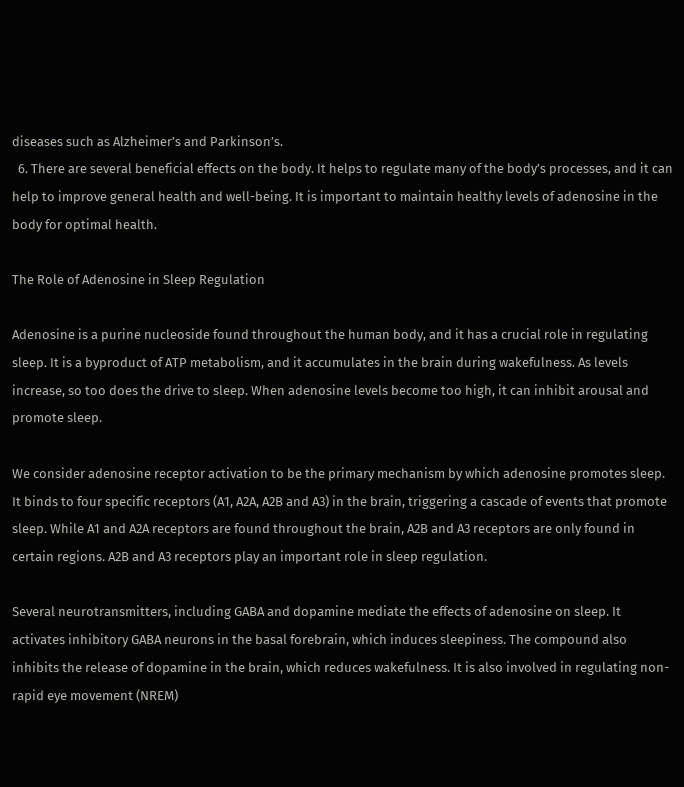diseases such as Alzheimer’s and Parkinson’s.
  6. There are several beneficial effects on the body. It helps to regulate many of the body’s processes, and it can help to improve general health and well-being. It is important to maintain healthy levels of adenosine in the body for optimal health.

The Role of Adenosine in Sleep Regulation

Adenosine is a purine nucleoside found throughout the human body, and it has a crucial role in regulating sleep. It is a byproduct of ATP metabolism, and it accumulates in the brain during wakefulness. As levels increase, so too does the drive to sleep. When adenosine levels become too high, it can inhibit arousal and promote sleep.

We consider adenosine receptor activation to be the primary mechanism by which adenosine promotes sleep. It binds to four specific receptors (A1, A2A, A2B and A3) in the brain, triggering a cascade of events that promote sleep. While A1 and A2A receptors are found throughout the brain, A2B and A3 receptors are only found in certain regions. A2B and A3 receptors play an important role in sleep regulation.

Several neurotransmitters, including GABA and dopamine mediate the effects of adenosine on sleep. It activates inhibitory GABA neurons in the basal forebrain, which induces sleepiness. The compound also inhibits the release of dopamine in the brain, which reduces wakefulness. It is also involved in regulating non-rapid eye movement (NREM)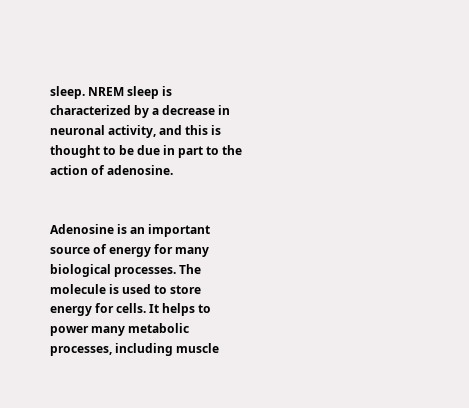sleep. NREM sleep is characterized by a decrease in neuronal activity, and this is thought to be due in part to the action of adenosine.


Adenosine is an important source of energy for many biological processes. The molecule is used to store energy for cells. It helps to power many metabolic processes, including muscle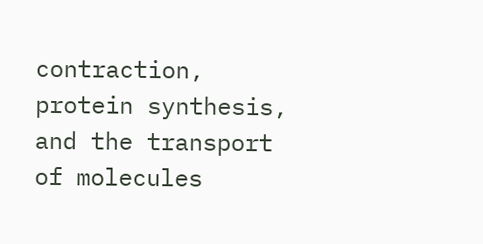contraction, protein synthesis, and the transport of molecules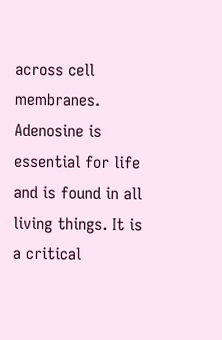across cell membranes. Adenosine is essential for life and is found in all living things. It is a critical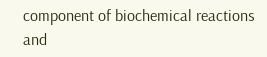component of biochemical reactions and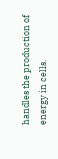handles the production of energy in cells.